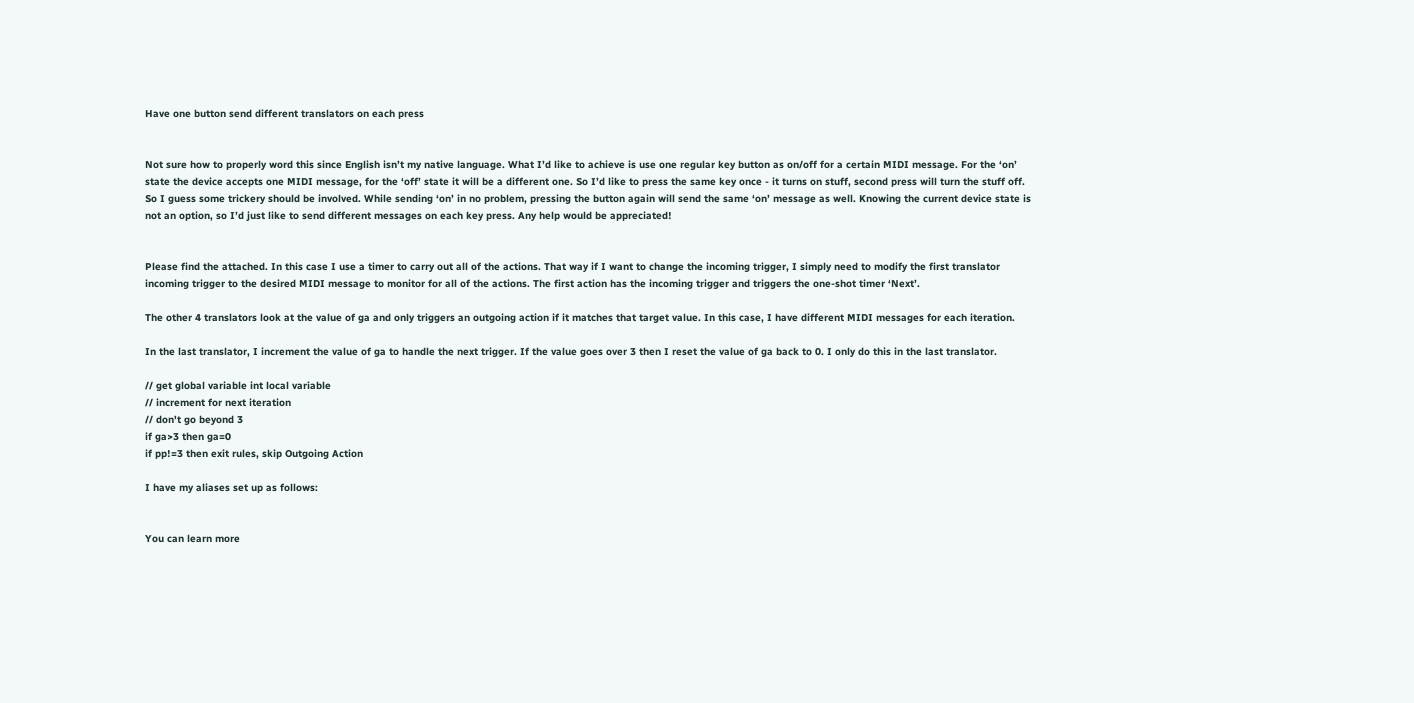Have one button send different translators on each press


Not sure how to properly word this since English isn’t my native language. What I’d like to achieve is use one regular key button as on/off for a certain MIDI message. For the ‘on’ state the device accepts one MIDI message, for the ‘off’ state it will be a different one. So I’d like to press the same key once - it turns on stuff, second press will turn the stuff off. So I guess some trickery should be involved. While sending ‘on’ in no problem, pressing the button again will send the same ‘on’ message as well. Knowing the current device state is not an option, so I’d just like to send different messages on each key press. Any help would be appreciated!


Please find the attached. In this case I use a timer to carry out all of the actions. That way if I want to change the incoming trigger, I simply need to modify the first translator incoming trigger to the desired MIDI message to monitor for all of the actions. The first action has the incoming trigger and triggers the one-shot timer ‘Next’.

The other 4 translators look at the value of ga and only triggers an outgoing action if it matches that target value. In this case, I have different MIDI messages for each iteration.

In the last translator, I increment the value of ga to handle the next trigger. If the value goes over 3 then I reset the value of ga back to 0. I only do this in the last translator.

// get global variable int local variable
// increment for next iteration
// don't go beyond 3
if ga>3 then ga=0
if pp!=3 then exit rules, skip Outgoing Action

I have my aliases set up as follows:


You can learn more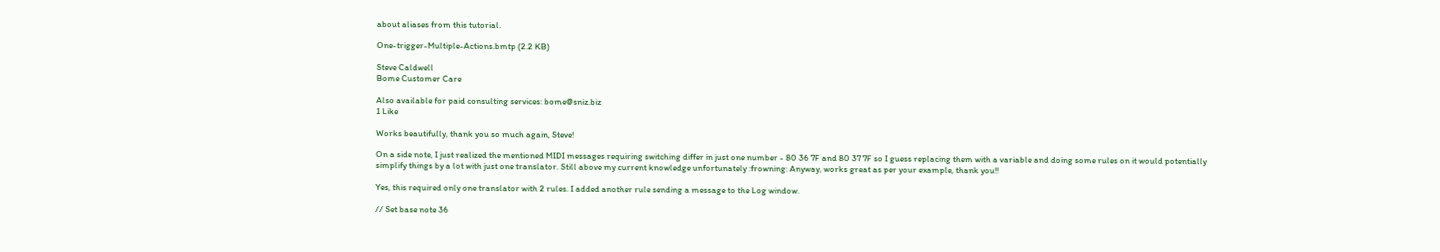about aliases from this tutorial.

One-trigger-Multiple-Actions.bmtp (2.2 KB)

Steve Caldwell
Bome Customer Care

Also available for paid consulting services: bome@sniz.biz
1 Like

Works beautifully, thank you so much again, Steve!

On a side note, I just realized the mentioned MIDI messages requiring switching differ in just one number - 80 36 7F and 80 37 7F so I guess replacing them with a variable and doing some rules on it would potentially simplify things by a lot with just one translator. Still above my current knowledge unfortunately :frowning: Anyway, works great as per your example, thank you!!

Yes, this required only one translator with 2 rules. I added another rule sending a message to the Log window.

// Set base note 36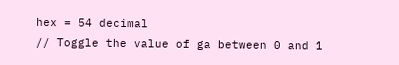hex = 54 decimal
// Toggle the value of ga between 0 and 1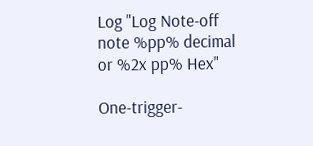Log "Log Note-off note %pp% decimal or %2x pp% Hex"

One-trigger-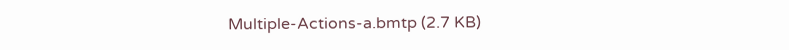Multiple-Actions-a.bmtp (2.7 KB)